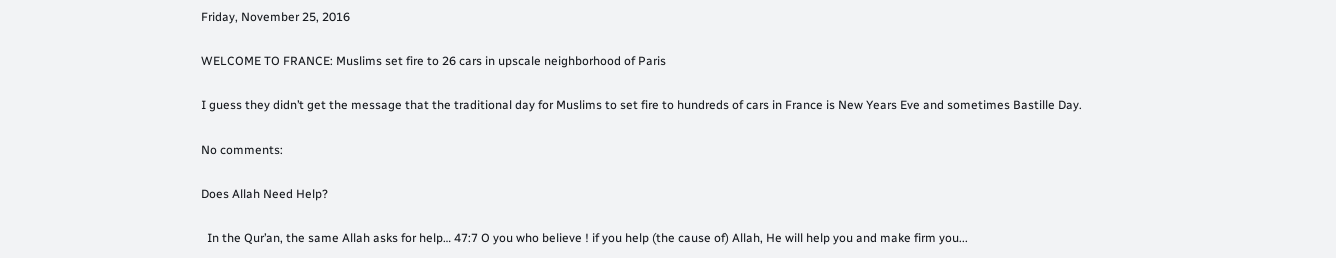Friday, November 25, 2016

WELCOME TO FRANCE: Muslims set fire to 26 cars in upscale neighborhood of Paris

I guess they didn’t get the message that the traditional day for Muslims to set fire to hundreds of cars in France is New Years Eve and sometimes Bastille Day.

No comments:

Does Allah Need Help?

  In the Qur’an, the same Allah asks for help… 47:7 O you who believe ! if you help (the cause of) Allah, He will help you and make firm you...